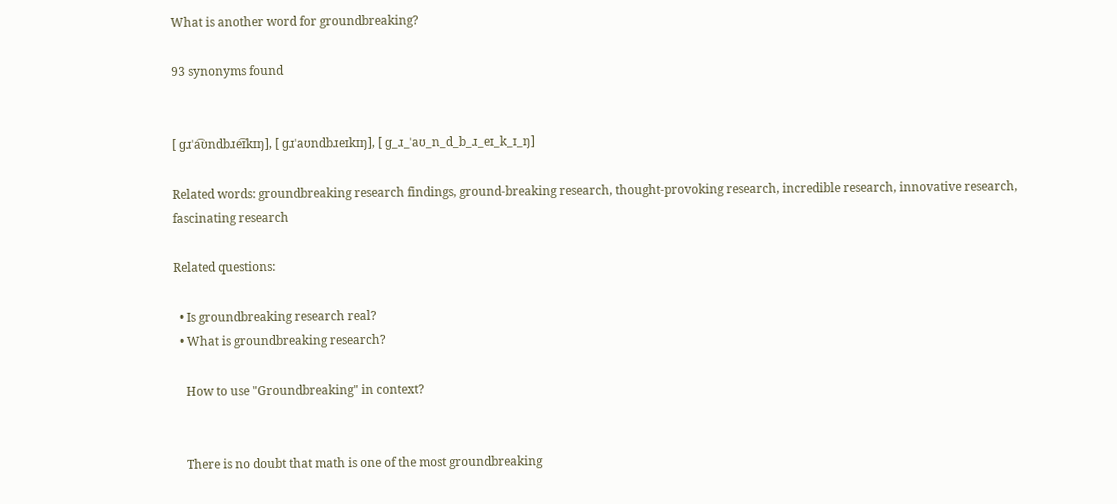What is another word for groundbreaking?

93 synonyms found


[ ɡɹˈa͡ʊndbɹe͡ɪkɪŋ], [ ɡɹˈaʊndbɹeɪkɪŋ], [ ɡ_ɹ_ˈaʊ_n_d_b_ɹ_eɪ_k_ɪ_ŋ]

Related words: groundbreaking research findings, ground-breaking research, thought-provoking research, incredible research, innovative research, fascinating research

Related questions:

  • Is groundbreaking research real?
  • What is groundbreaking research?

    How to use "Groundbreaking" in context?


    There is no doubt that math is one of the most groundbreaking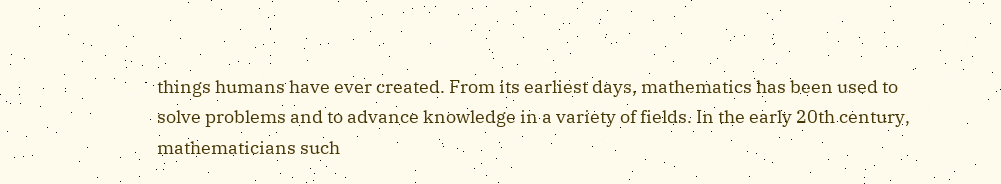things humans have ever created. From its earliest days, mathematics has been used to solve problems and to advance knowledge in a variety of fields. In the early 20th century, mathematicians such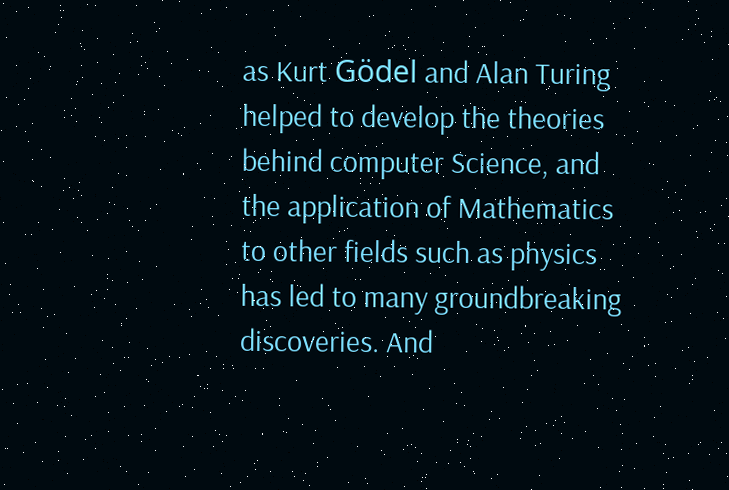as Kurt Gödel and Alan Turing helped to develop the theories behind computer Science, and the application of Mathematics to other fields such as physics has led to many groundbreaking discoveries. And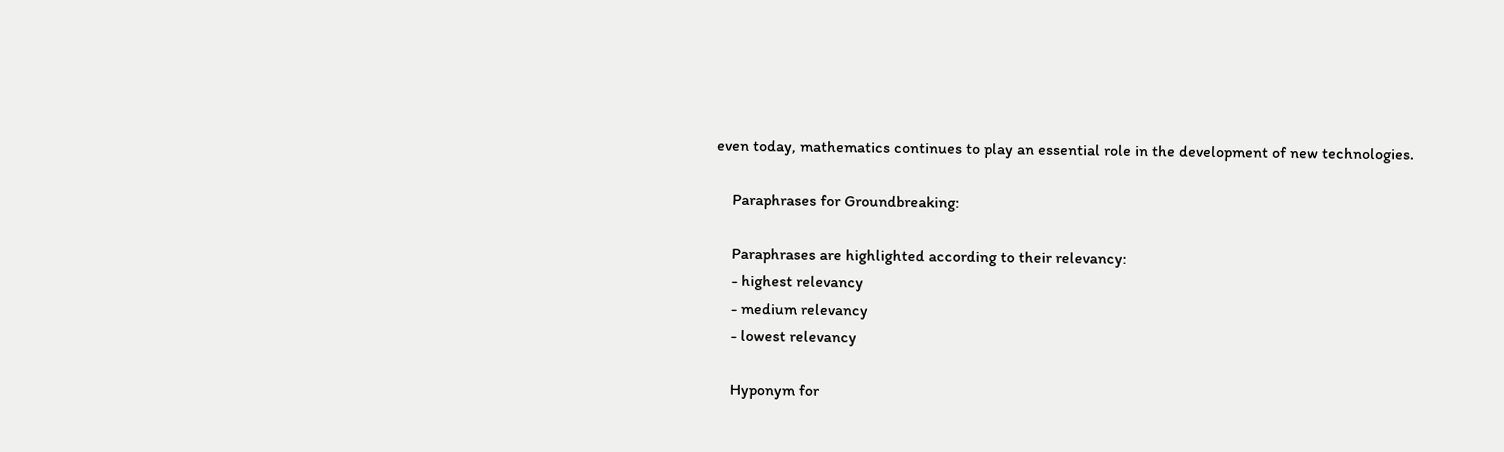even today, mathematics continues to play an essential role in the development of new technologies.

    Paraphrases for Groundbreaking:

    Paraphrases are highlighted according to their relevancy:
    - highest relevancy
    - medium relevancy
    - lowest relevancy

    Hyponym for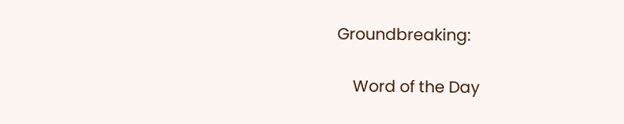Groundbreaking:

    Word of the Day